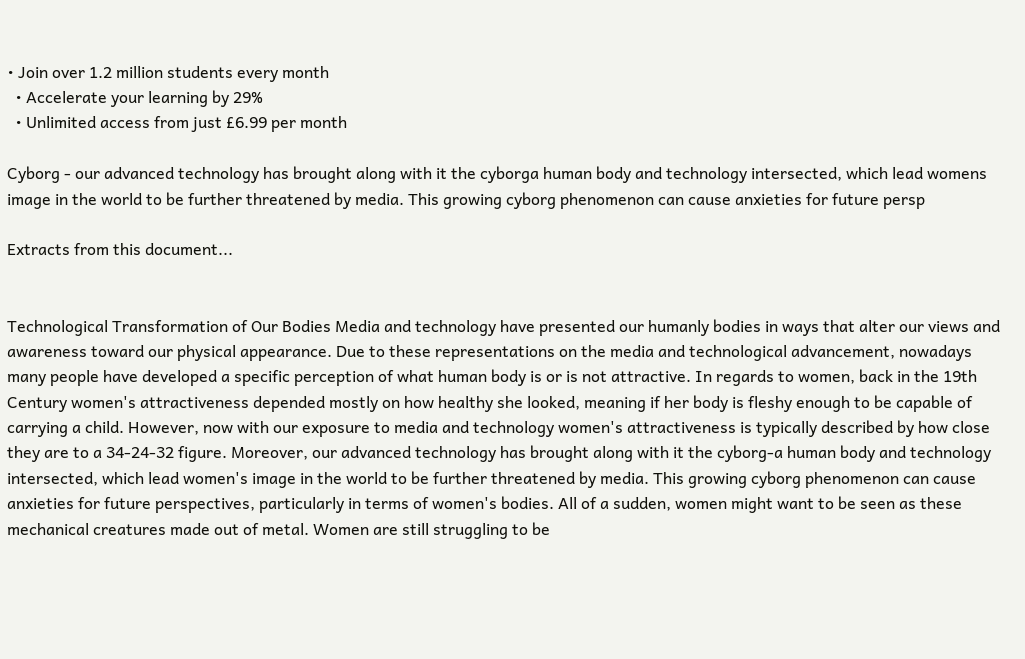• Join over 1.2 million students every month
  • Accelerate your learning by 29%
  • Unlimited access from just £6.99 per month

Cyborg - our advanced technology has brought along with it the cyborga human body and technology intersected, which lead womens image in the world to be further threatened by media. This growing cyborg phenomenon can cause anxieties for future persp

Extracts from this document...


Technological Transformation of Our Bodies Media and technology have presented our humanly bodies in ways that alter our views and awareness toward our physical appearance. Due to these representations on the media and technological advancement, nowadays many people have developed a specific perception of what human body is or is not attractive. In regards to women, back in the 19th Century women's attractiveness depended mostly on how healthy she looked, meaning if her body is fleshy enough to be capable of carrying a child. However, now with our exposure to media and technology women's attractiveness is typically described by how close they are to a 34-24-32 figure. Moreover, our advanced technology has brought along with it the cyborg-a human body and technology intersected, which lead women's image in the world to be further threatened by media. This growing cyborg phenomenon can cause anxieties for future perspectives, particularly in terms of women's bodies. All of a sudden, women might want to be seen as these mechanical creatures made out of metal. Women are still struggling to be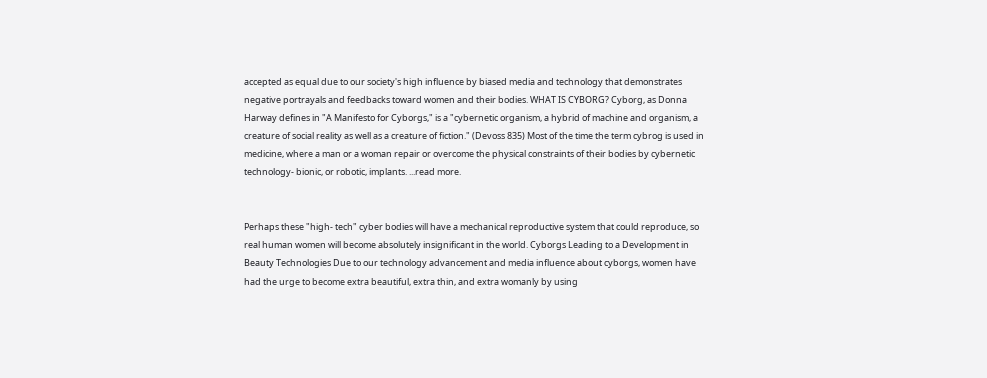accepted as equal due to our society's high influence by biased media and technology that demonstrates negative portrayals and feedbacks toward women and their bodies. WHAT IS CYBORG? Cyborg, as Donna Harway defines in "A Manifesto for Cyborgs," is a "cybernetic organism, a hybrid of machine and organism, a creature of social reality as well as a creature of fiction." (Devoss 835) Most of the time the term cybrog is used in medicine, where a man or a woman repair or overcome the physical constraints of their bodies by cybernetic technology- bionic, or robotic, implants. ...read more.


Perhaps these "high- tech" cyber bodies will have a mechanical reproductive system that could reproduce, so real human women will become absolutely insignificant in the world. Cyborgs Leading to a Development in Beauty Technologies Due to our technology advancement and media influence about cyborgs, women have had the urge to become extra beautiful, extra thin, and extra womanly by using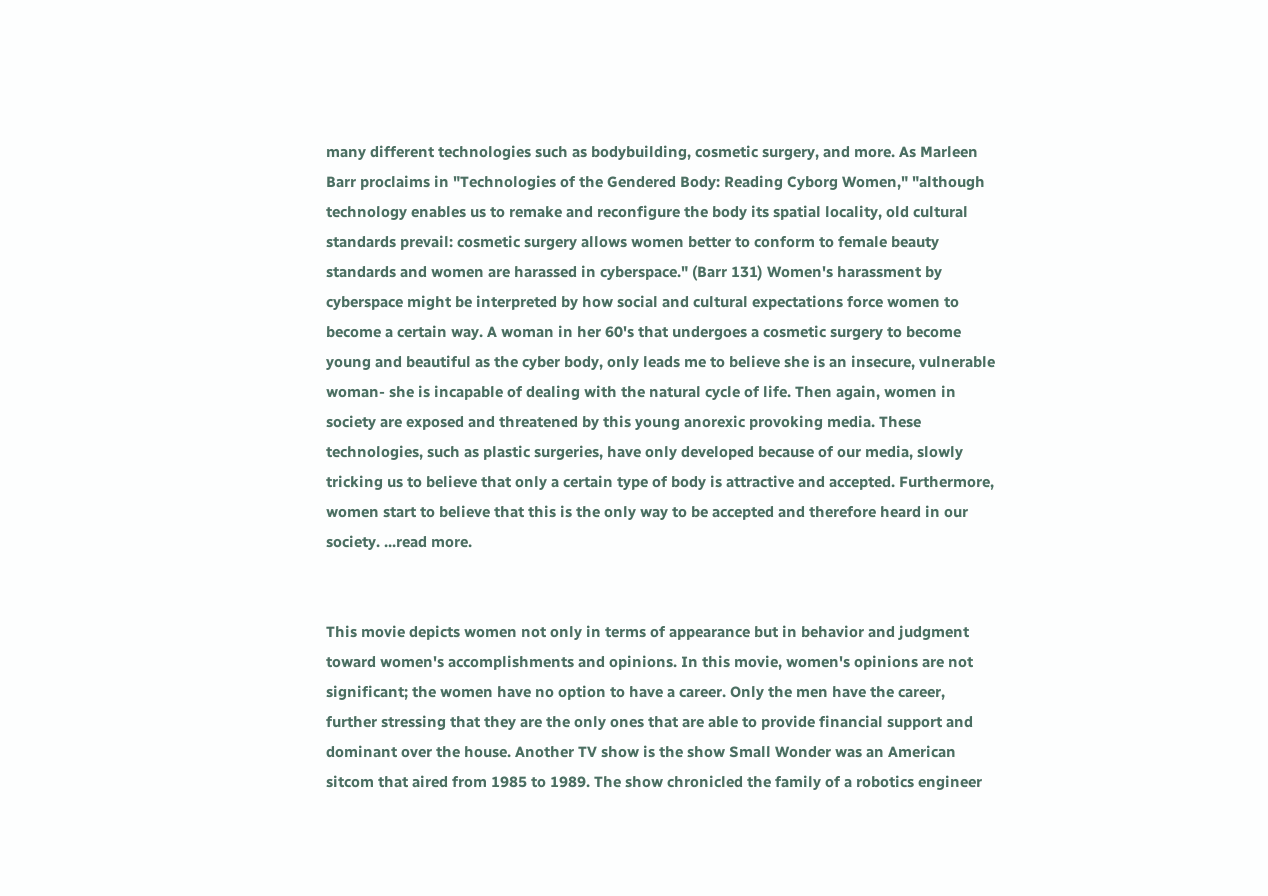many different technologies such as bodybuilding, cosmetic surgery, and more. As Marleen Barr proclaims in "Technologies of the Gendered Body: Reading Cyborg Women," "although technology enables us to remake and reconfigure the body its spatial locality, old cultural standards prevail: cosmetic surgery allows women better to conform to female beauty standards and women are harassed in cyberspace." (Barr 131) Women's harassment by cyberspace might be interpreted by how social and cultural expectations force women to become a certain way. A woman in her 60's that undergoes a cosmetic surgery to become young and beautiful as the cyber body, only leads me to believe she is an insecure, vulnerable woman- she is incapable of dealing with the natural cycle of life. Then again, women in society are exposed and threatened by this young anorexic provoking media. These technologies, such as plastic surgeries, have only developed because of our media, slowly tricking us to believe that only a certain type of body is attractive and accepted. Furthermore, women start to believe that this is the only way to be accepted and therefore heard in our society. ...read more.


This movie depicts women not only in terms of appearance but in behavior and judgment toward women's accomplishments and opinions. In this movie, women's opinions are not significant; the women have no option to have a career. Only the men have the career, further stressing that they are the only ones that are able to provide financial support and dominant over the house. Another TV show is the show Small Wonder was an American sitcom that aired from 1985 to 1989. The show chronicled the family of a robotics engineer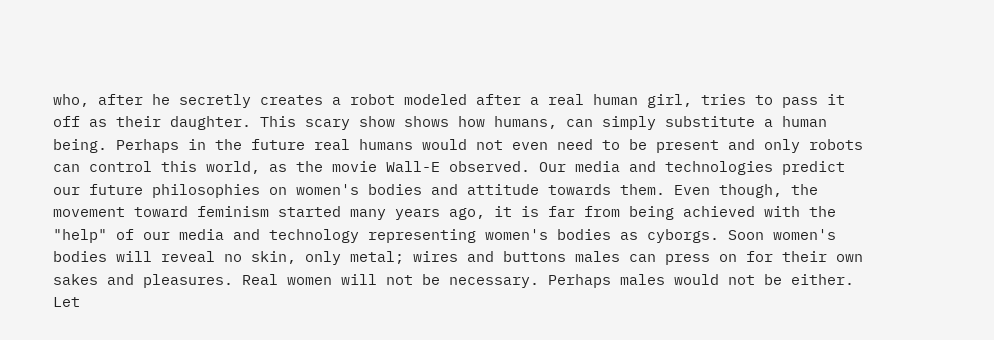who, after he secretly creates a robot modeled after a real human girl, tries to pass it off as their daughter. This scary show shows how humans, can simply substitute a human being. Perhaps in the future real humans would not even need to be present and only robots can control this world, as the movie Wall-E observed. Our media and technologies predict our future philosophies on women's bodies and attitude towards them. Even though, the movement toward feminism started many years ago, it is far from being achieved with the "help" of our media and technology representing women's bodies as cyborgs. Soon women's bodies will reveal no skin, only metal; wires and buttons males can press on for their own sakes and pleasures. Real women will not be necessary. Perhaps males would not be either. Let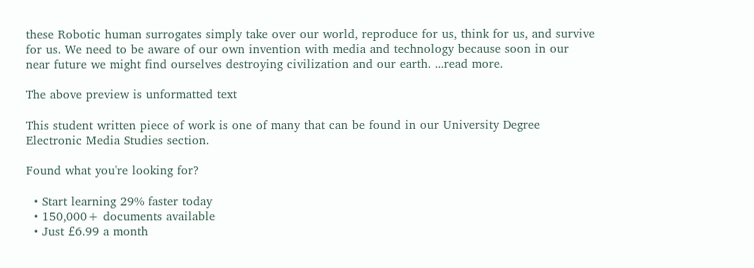these Robotic human surrogates simply take over our world, reproduce for us, think for us, and survive for us. We need to be aware of our own invention with media and technology because soon in our near future we might find ourselves destroying civilization and our earth. ...read more.

The above preview is unformatted text

This student written piece of work is one of many that can be found in our University Degree Electronic Media Studies section.

Found what you're looking for?

  • Start learning 29% faster today
  • 150,000+ documents available
  • Just £6.99 a month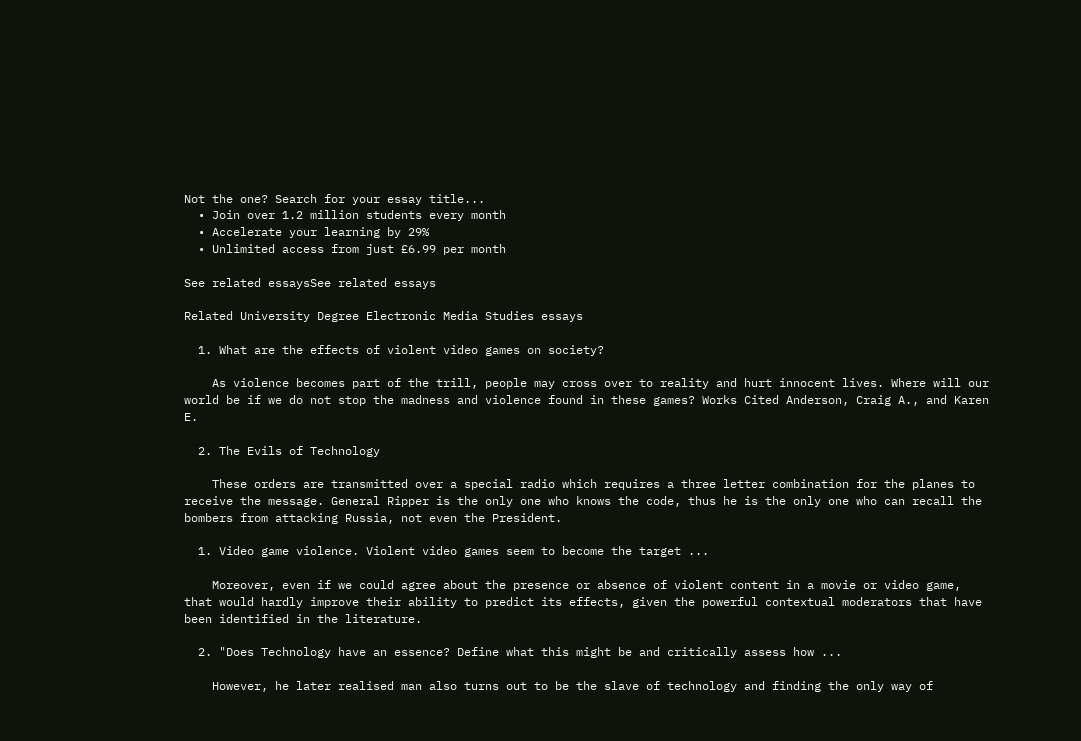Not the one? Search for your essay title...
  • Join over 1.2 million students every month
  • Accelerate your learning by 29%
  • Unlimited access from just £6.99 per month

See related essaysSee related essays

Related University Degree Electronic Media Studies essays

  1. What are the effects of violent video games on society?

    As violence becomes part of the trill, people may cross over to reality and hurt innocent lives. Where will our world be if we do not stop the madness and violence found in these games? Works Cited Anderson, Craig A., and Karen E.

  2. The Evils of Technology

    These orders are transmitted over a special radio which requires a three letter combination for the planes to receive the message. General Ripper is the only one who knows the code, thus he is the only one who can recall the bombers from attacking Russia, not even the President.

  1. Video game violence. Violent video games seem to become the target ...

    Moreover, even if we could agree about the presence or absence of violent content in a movie or video game, that would hardly improve their ability to predict its effects, given the powerful contextual moderators that have been identified in the literature.

  2. "Does Technology have an essence? Define what this might be and critically assess how ...

    However, he later realised man also turns out to be the slave of technology and finding the only way of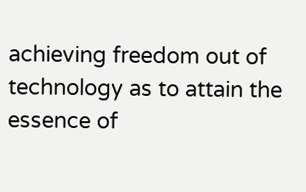achieving freedom out of technology as to attain the essence of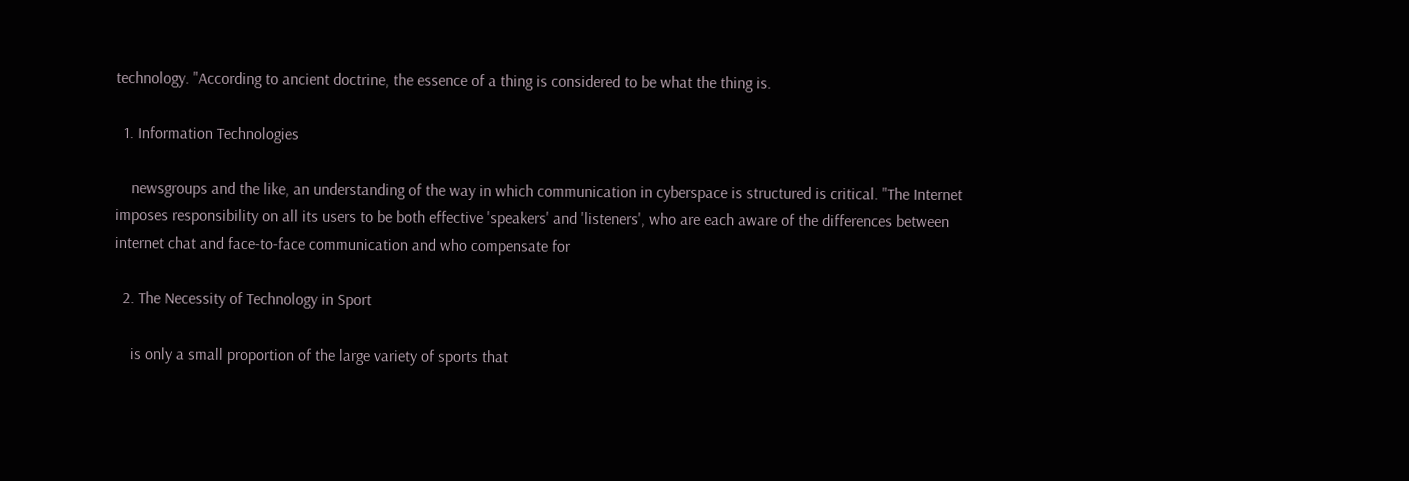technology. "According to ancient doctrine, the essence of a thing is considered to be what the thing is.

  1. Information Technologies

    newsgroups and the like, an understanding of the way in which communication in cyberspace is structured is critical. "The Internet imposes responsibility on all its users to be both effective 'speakers' and 'listeners', who are each aware of the differences between internet chat and face-to-face communication and who compensate for

  2. The Necessity of Technology in Sport

    is only a small proportion of the large variety of sports that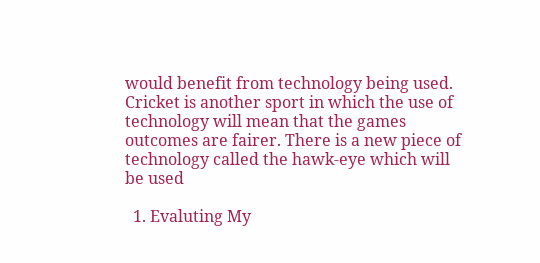would benefit from technology being used. Cricket is another sport in which the use of technology will mean that the games outcomes are fairer. There is a new piece of technology called the hawk-eye which will be used

  1. Evaluting My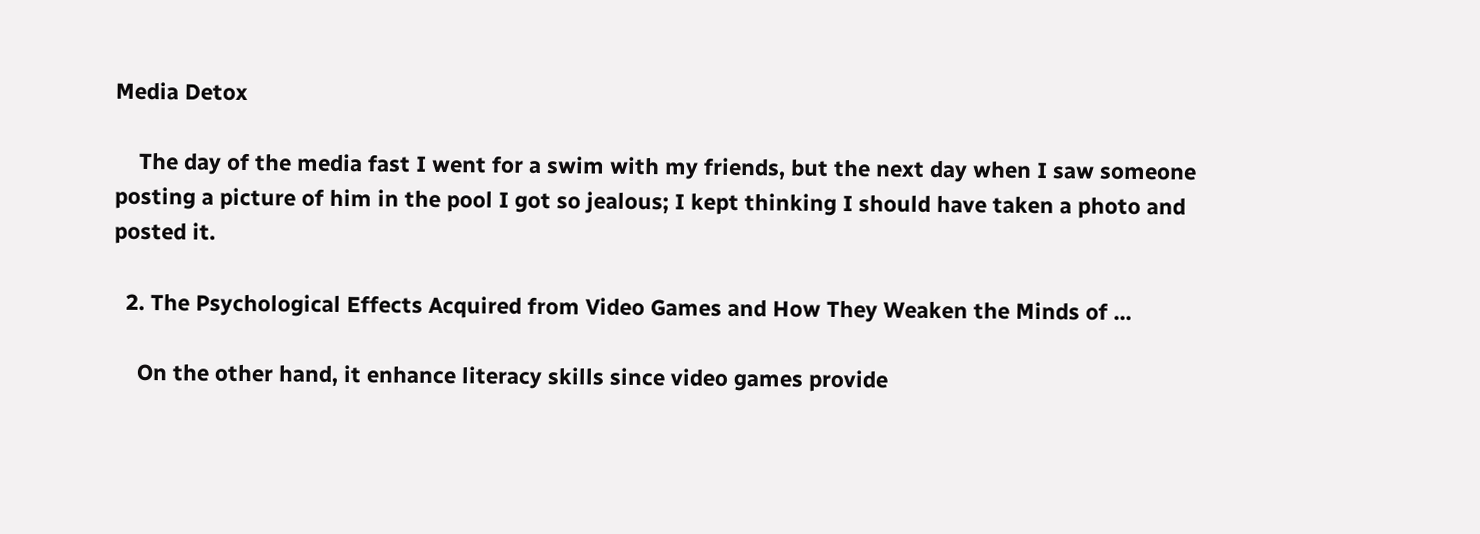Media Detox

    The day of the media fast I went for a swim with my friends, but the next day when I saw someone posting a picture of him in the pool I got so jealous; I kept thinking I should have taken a photo and posted it.

  2. The Psychological Effects Acquired from Video Games and How They Weaken the Minds of ...

    On the other hand, it enhance literacy skills since video games provide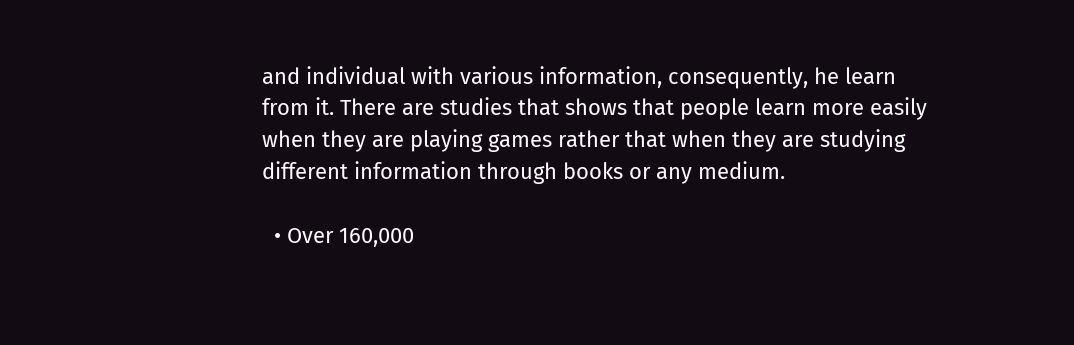and individual with various information, consequently, he learn from it. There are studies that shows that people learn more easily when they are playing games rather that when they are studying different information through books or any medium.

  • Over 160,000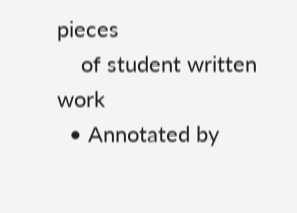pieces
    of student written work
  • Annotated by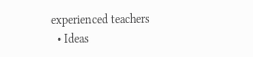experienced teachers
  • Ideas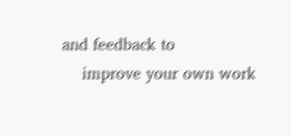and feedback to
    improve your own work